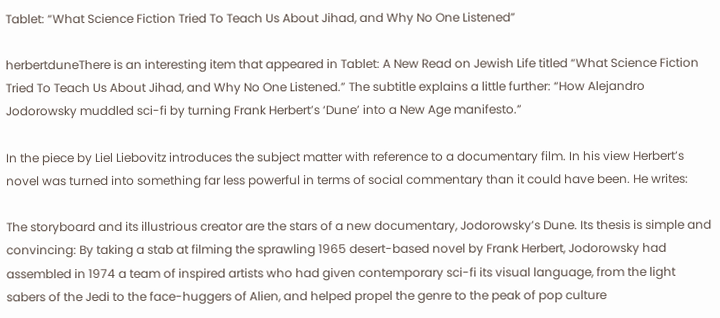Tablet: “What Science Fiction Tried To Teach Us About Jihad, and Why No One Listened”

herbertduneThere is an interesting item that appeared in Tablet: A New Read on Jewish Life titled “What Science Fiction Tried To Teach Us About Jihad, and Why No One Listened.” The subtitle explains a little further: “How Alejandro Jodorowsky muddled sci-fi by turning Frank Herbert’s ‘Dune’ into a New Age manifesto.”

In the piece by Liel Liebovitz introduces the subject matter with reference to a documentary film. In his view Herbert’s novel was turned into something far less powerful in terms of social commentary than it could have been. He writes:

The storyboard and its illustrious creator are the stars of a new documentary, Jodorowsky’s Dune. Its thesis is simple and convincing: By taking a stab at filming the sprawling 1965 desert-based novel by Frank Herbert, Jodorowsky had assembled in 1974 a team of inspired artists who had given contemporary sci-fi its visual language, from the light sabers of the Jedi to the face-huggers of Alien, and helped propel the genre to the peak of pop culture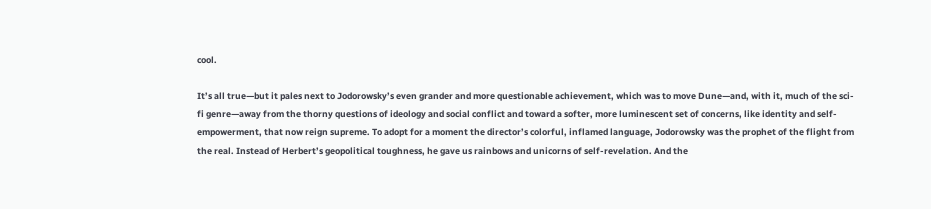cool.

It’s all true—but it pales next to Jodorowsky’s even grander and more questionable achievement, which was to move Dune—and, with it, much of the sci-fi genre—away from the thorny questions of ideology and social conflict and toward a softer, more luminescent set of concerns, like identity and self-empowerment, that now reign supreme. To adopt for a moment the director’s colorful, inflamed language, Jodorowsky was the prophet of the flight from the real. Instead of Herbert’s geopolitical toughness, he gave us rainbows and unicorns of self-revelation. And the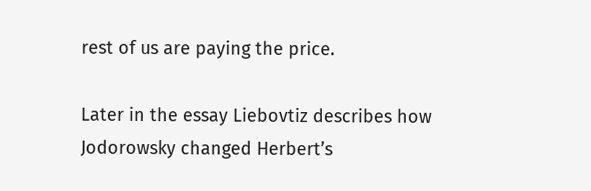rest of us are paying the price.

Later in the essay Liebovtiz describes how Jodorowsky changed Herbert’s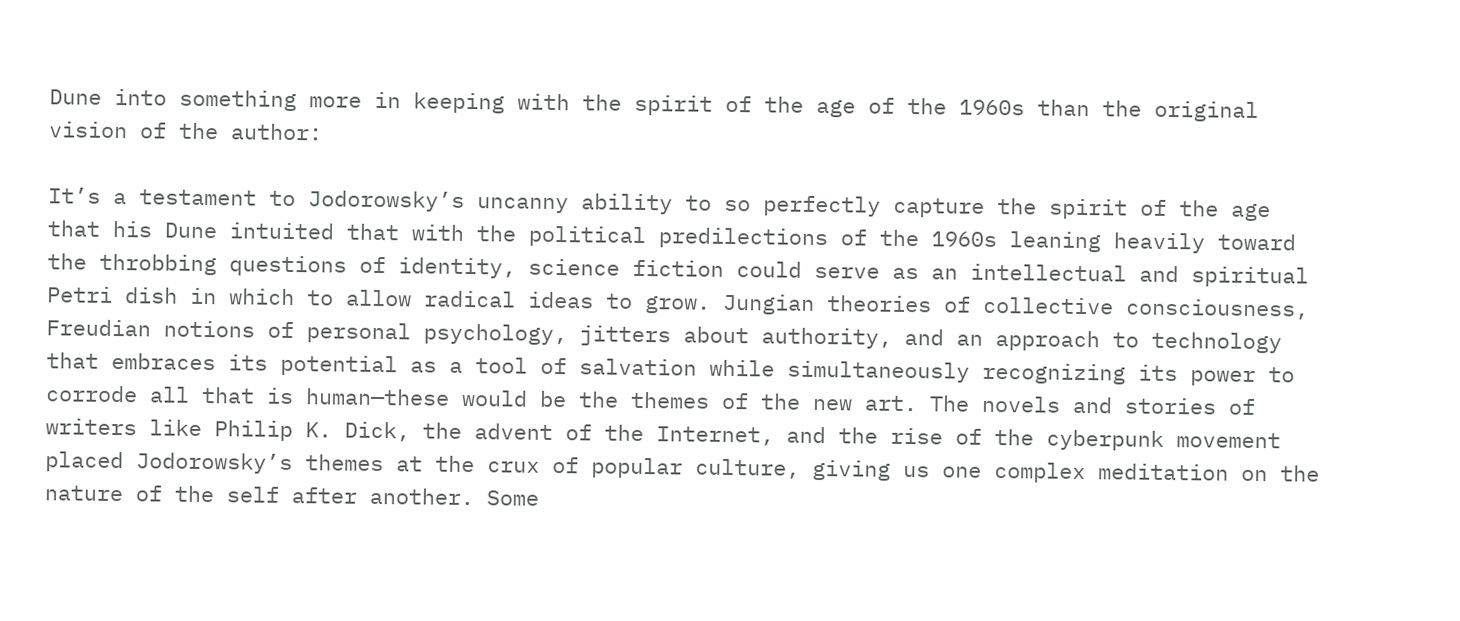Dune into something more in keeping with the spirit of the age of the 1960s than the original vision of the author:

It’s a testament to Jodorowsky’s uncanny ability to so perfectly capture the spirit of the age that his Dune intuited that with the political predilections of the 1960s leaning heavily toward the throbbing questions of identity, science fiction could serve as an intellectual and spiritual Petri dish in which to allow radical ideas to grow. Jungian theories of collective consciousness, Freudian notions of personal psychology, jitters about authority, and an approach to technology that embraces its potential as a tool of salvation while simultaneously recognizing its power to corrode all that is human—these would be the themes of the new art. The novels and stories of writers like Philip K. Dick, the advent of the Internet, and the rise of the cyberpunk movement placed Jodorowsky’s themes at the crux of popular culture, giving us one complex meditation on the nature of the self after another. Some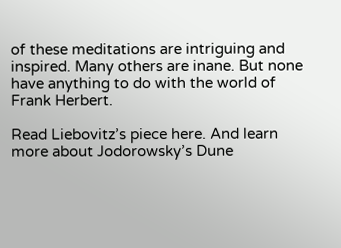of these meditations are intriguing and inspired. Many others are inane. But none have anything to do with the world of Frank Herbert.

Read Liebovitz’s piece here. And learn more about Jodorowsky’s Dune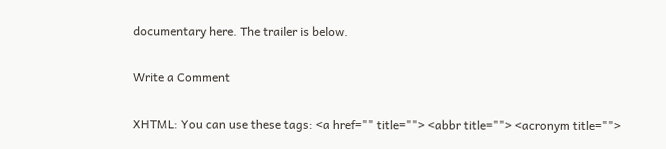documentary here. The trailer is below.

Write a Comment

XHTML: You can use these tags: <a href="" title=""> <abbr title=""> <acronym title="">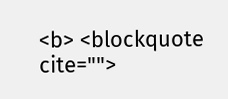<b> <blockquote cite="">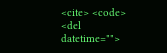<cite> <code> <del datetime="">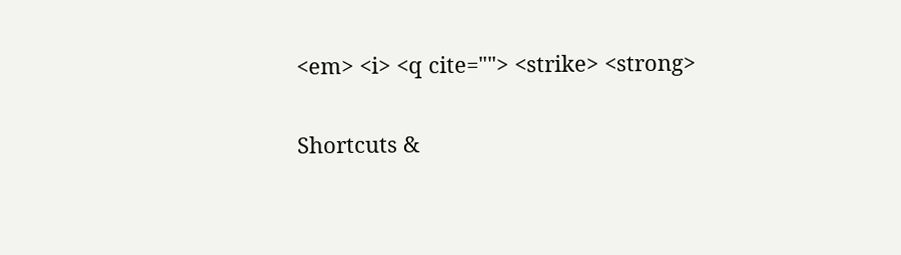<em> <i> <q cite=""> <strike> <strong>

Shortcuts &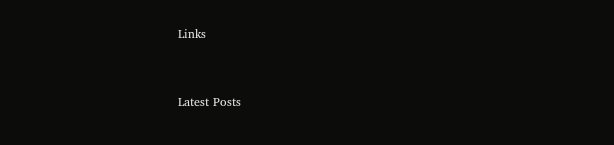Links


Latest Posts